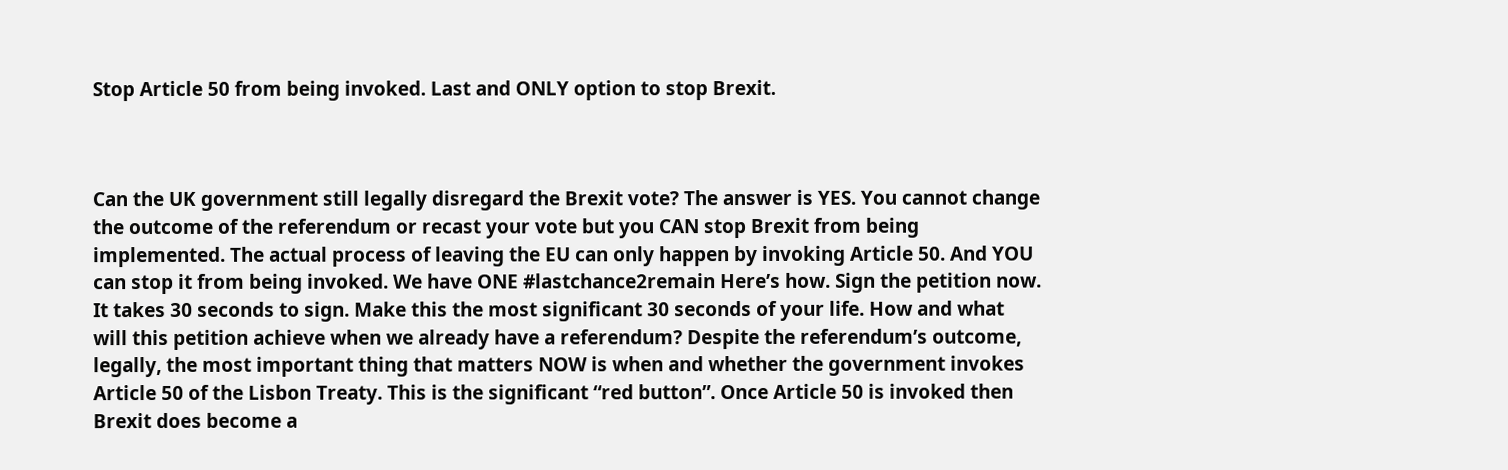Stop Article 50 from being invoked. Last and ONLY option to stop Brexit.



Can the UK government still legally disregard the Brexit vote? The answer is YES. You cannot change the outcome of the referendum or recast your vote but you CAN stop Brexit from being implemented. The actual process of leaving the EU can only happen by invoking Article 50. And YOU can stop it from being invoked. We have ONE #lastchance2remain Here’s how. Sign the petition now. It takes 30 seconds to sign. Make this the most significant 30 seconds of your life. How and what will this petition achieve when we already have a referendum? Despite the referendum’s outcome, legally, the most important thing that matters NOW is when and whether the government invokes Article 50 of the Lisbon Treaty. This is the significant “red button”. Once Article 50 is invoked then Brexit does become a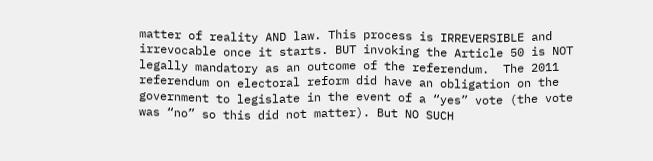matter of reality AND law. This process is IRREVERSIBLE and irrevocable once it starts. BUT invoking the Article 50 is NOT legally mandatory as an outcome of the referendum.  The 2011 referendum on electoral reform did have an obligation on the government to legislate in the event of a “yes” vote (the vote was “no” so this did not matter). But NO SUCH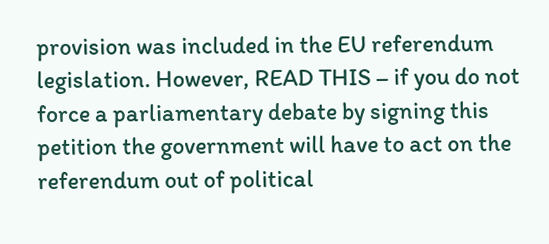provision was included in the EU referendum legislation. However, READ THIS – if you do not force a parliamentary debate by signing this petition the government will have to act on the referendum out of political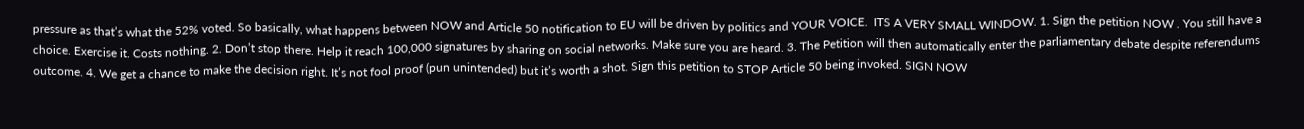pressure as that’s what the 52% voted. So basically, what happens between NOW and Article 50 notification to EU will be driven by politics and YOUR VOICE.  ITS A VERY SMALL WINDOW. 1. Sign the petition NOW . You still have a choice. Exercise it. Costs nothing. 2. Don’t stop there. Help it reach 100,000 signatures by sharing on social networks. Make sure you are heard. 3. The Petition will then automatically enter the parliamentary debate despite referendums outcome. 4. We get a chance to make the decision right. It’s not fool proof (pun unintended) but it’s worth a shot. Sign this petition to STOP Article 50 being invoked. SIGN NOW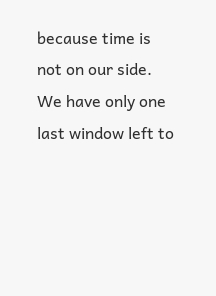because time is not on our side. We have only one last window left to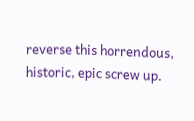reverse this horrendous, historic, epic screw up.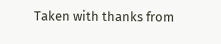Taken with thanks from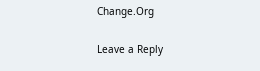Change.Org

Leave a Reply